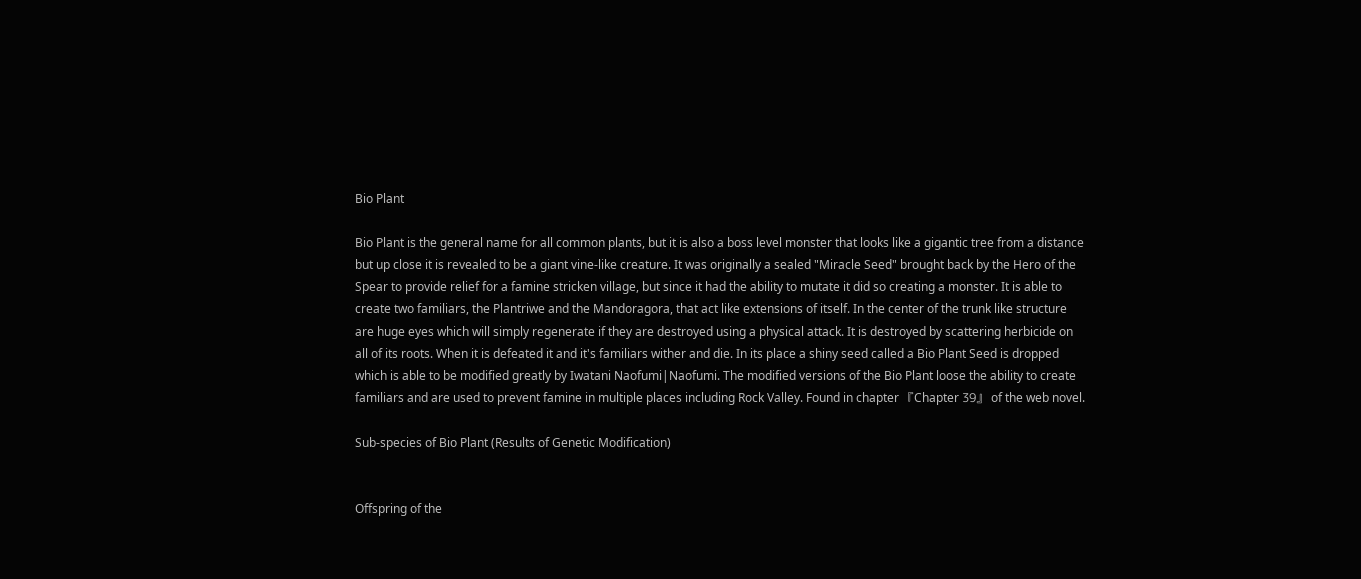Bio Plant

Bio Plant is the general name for all common plants, but it is also a boss level monster that looks like a gigantic tree from a distance but up close it is revealed to be a giant vine-like creature. It was originally a sealed "Miracle Seed" brought back by the Hero of the Spear to provide relief for a famine stricken village, but since it had the ability to mutate it did so creating a monster. It is able to create two familiars, the Plantriwe and the Mandoragora, that act like extensions of itself. In the center of the trunk like structure are huge eyes which will simply regenerate if they are destroyed using a physical attack. It is destroyed by scattering herbicide on all of its roots. When it is defeated it and it's familiars wither and die. In its place a shiny seed called a Bio Plant Seed is dropped which is able to be modified greatly by Iwatani Naofumi|Naofumi. The modified versions of the Bio Plant loose the ability to create familiars and are used to prevent famine in multiple places including Rock Valley. Found in chapter 『Chapter 39』 of the web novel.

Sub-species of Bio Plant (Results of Genetic Modification)


Offspring of the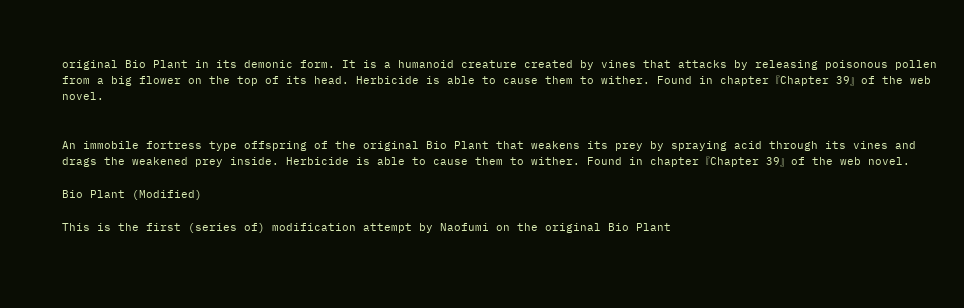original Bio Plant in its demonic form. It is a humanoid creature created by vines that attacks by releasing poisonous pollen from a big flower on the top of its head. Herbicide is able to cause them to wither. Found in chapter『Chapter 39』of the web novel.


An immobile fortress type offspring of the original Bio Plant that weakens its prey by spraying acid through its vines and drags the weakened prey inside. Herbicide is able to cause them to wither. Found in chapter『Chapter 39』of the web novel.

Bio Plant (Modified)

This is the first (series of) modification attempt by Naofumi on the original Bio Plant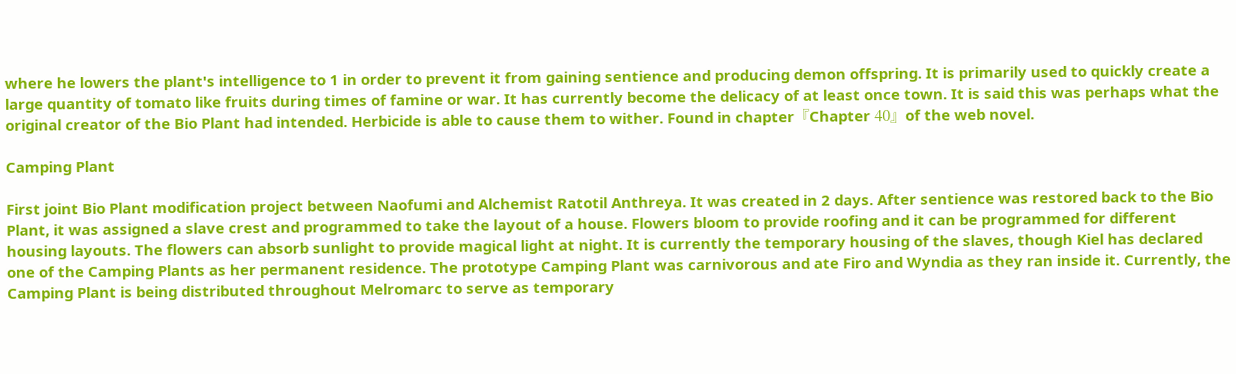where he lowers the plant's intelligence to 1 in order to prevent it from gaining sentience and producing demon offspring. It is primarily used to quickly create a large quantity of tomato like fruits during times of famine or war. It has currently become the delicacy of at least once town. It is said this was perhaps what the original creator of the Bio Plant had intended. Herbicide is able to cause them to wither. Found in chapter『Chapter 40』of the web novel.

Camping Plant

First joint Bio Plant modification project between Naofumi and Alchemist Ratotil Anthreya. It was created in 2 days. After sentience was restored back to the Bio Plant, it was assigned a slave crest and programmed to take the layout of a house. Flowers bloom to provide roofing and it can be programmed for different housing layouts. The flowers can absorb sunlight to provide magical light at night. It is currently the temporary housing of the slaves, though Kiel has declared one of the Camping Plants as her permanent residence. The prototype Camping Plant was carnivorous and ate Firo and Wyndia as they ran inside it. Currently, the Camping Plant is being distributed throughout Melromarc to serve as temporary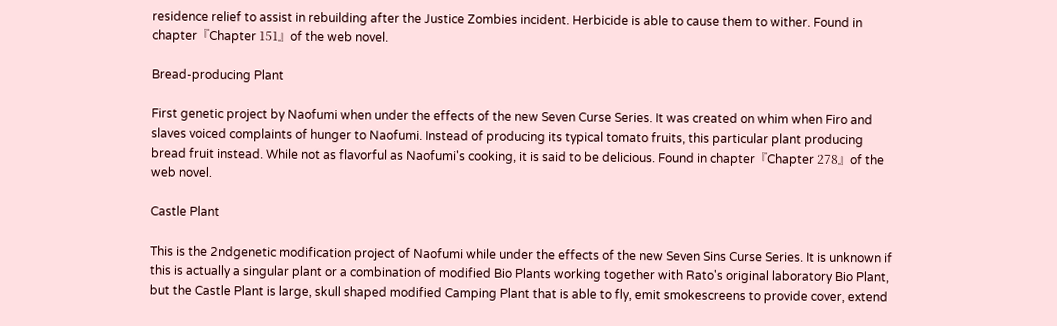residence relief to assist in rebuilding after the Justice Zombies incident. Herbicide is able to cause them to wither. Found in chapter『Chapter 151』of the web novel.

Bread-producing Plant

First genetic project by Naofumi when under the effects of the new Seven Curse Series. It was created on whim when Firo and slaves voiced complaints of hunger to Naofumi. Instead of producing its typical tomato fruits, this particular plant producing bread fruit instead. While not as flavorful as Naofumi's cooking, it is said to be delicious. Found in chapter『Chapter 278』of the web novel.

Castle Plant

This is the 2ndgenetic modification project of Naofumi while under the effects of the new Seven Sins Curse Series. It is unknown if this is actually a singular plant or a combination of modified Bio Plants working together with Rato's original laboratory Bio Plant, but the Castle Plant is large, skull shaped modified Camping Plant that is able to fly, emit smokescreens to provide cover, extend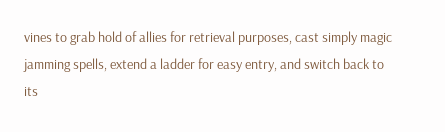vines to grab hold of allies for retrieval purposes, cast simply magic jamming spells, extend a ladder for easy entry, and switch back to its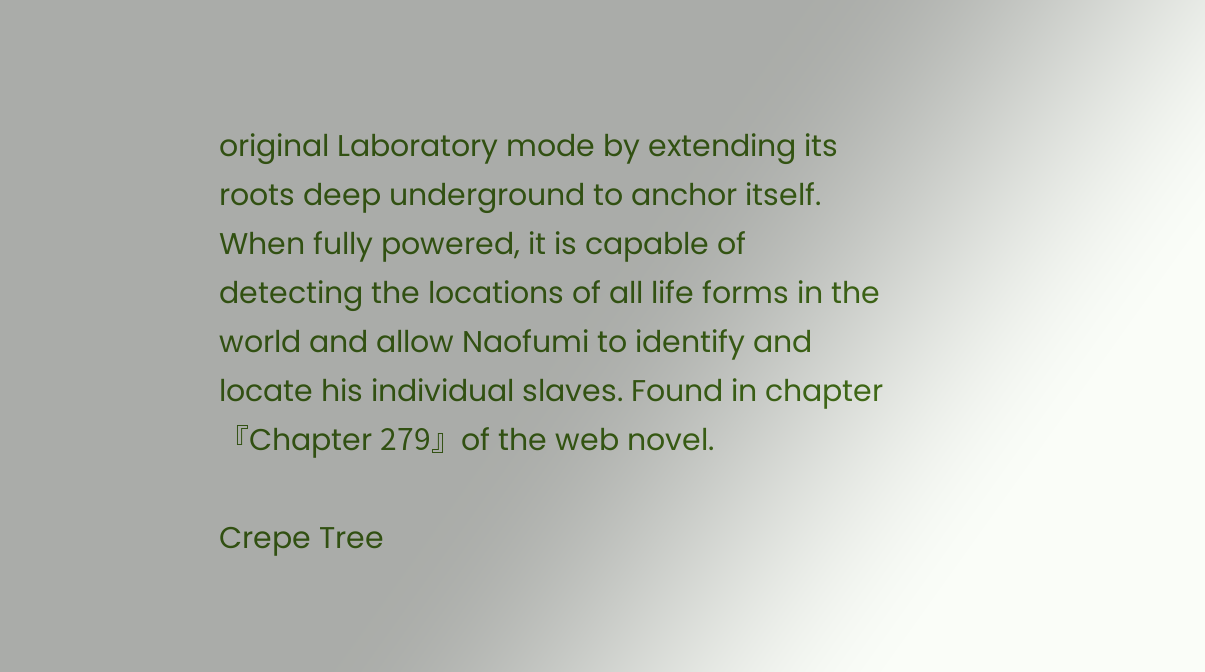original Laboratory mode by extending its roots deep underground to anchor itself. When fully powered, it is capable of detecting the locations of all life forms in the world and allow Naofumi to identify and locate his individual slaves. Found in chapter『Chapter 279』of the web novel.

Crepe Tree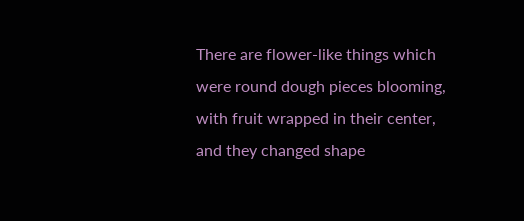There are flower-like things which were round dough pieces blooming, with fruit wrapped in their center, and they changed shape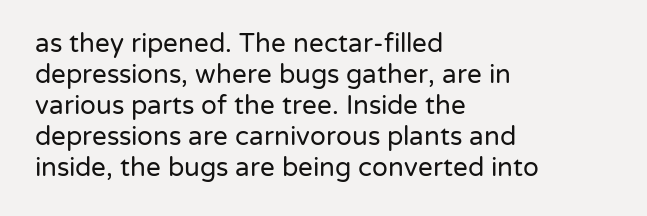as they ripened. The nectar-filled depressions, where bugs gather, are in various parts of the tree. Inside the depressions are carnivorous plants and inside, the bugs are being converted into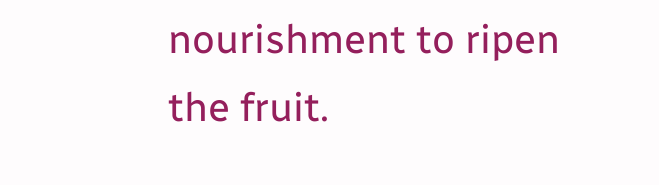nourishment to ripen the fruit.